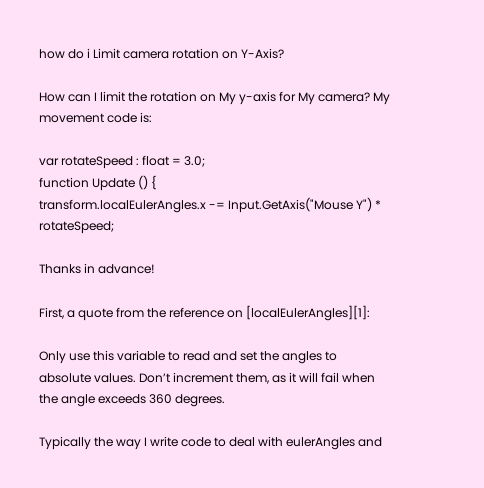how do i Limit camera rotation on Y-Axis?

How can I limit the rotation on My y-axis for My camera? My movement code is:

var rotateSpeed : float = 3.0;
function Update () {
transform.localEulerAngles.x -= Input.GetAxis("Mouse Y") * rotateSpeed;

Thanks in advance!

First, a quote from the reference on [localEulerAngles][1]:

Only use this variable to read and set the angles to absolute values. Don’t increment them, as it will fail when the angle exceeds 360 degrees.

Typically the way I write code to deal with eulerAngles and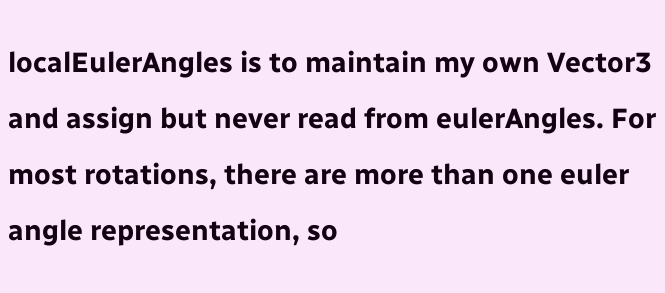localEulerAngles is to maintain my own Vector3 and assign but never read from eulerAngles. For most rotations, there are more than one euler angle representation, so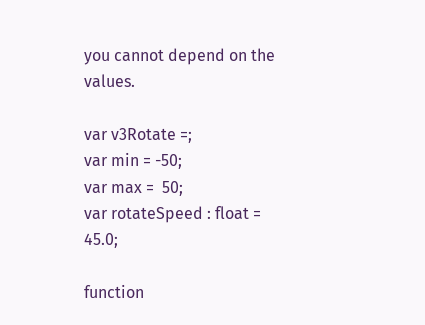you cannot depend on the values.

var v3Rotate =;
var min = -50;
var max =  50;
var rotateSpeed : float = 45.0;

function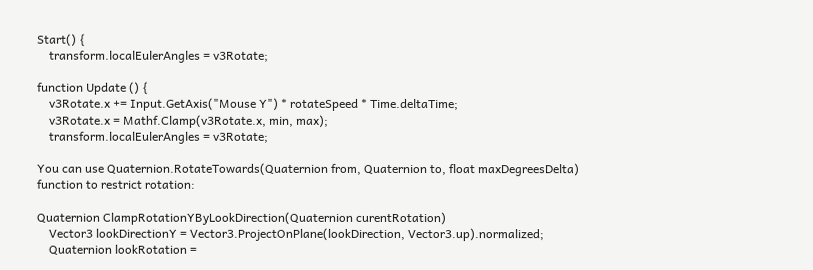Start() {
    transform.localEulerAngles = v3Rotate;

function Update () {
    v3Rotate.x += Input.GetAxis("Mouse Y") * rotateSpeed * Time.deltaTime;
    v3Rotate.x = Mathf.Clamp(v3Rotate.x, min, max);
    transform.localEulerAngles = v3Rotate;

You can use Quaternion.RotateTowards(Quaternion from, Quaternion to, float maxDegreesDelta) function to restrict rotation:

Quaternion ClampRotationYByLookDirection(Quaternion curentRotation)
    Vector3 lookDirectionY = Vector3.ProjectOnPlane(lookDirection, Vector3.up).normalized;
    Quaternion lookRotation =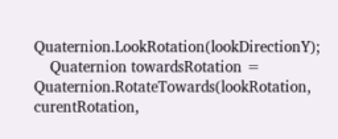Quaternion.LookRotation(lookDirectionY);
    Quaternion towardsRotation = Quaternion.RotateTowards(lookRotation, curentRotation,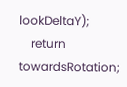lookDeltaY);
    return towardsRotation;